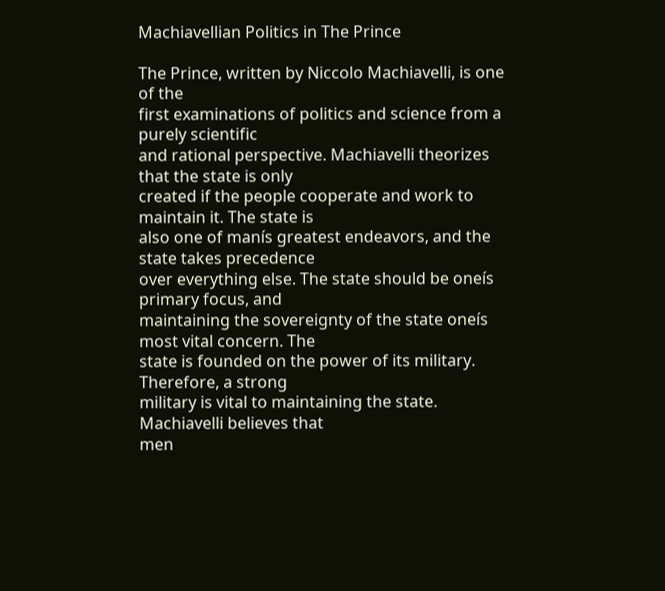Machiavellian Politics in The Prince

The Prince, written by Niccolo Machiavelli, is one of the
first examinations of politics and science from a purely scientific
and rational perspective. Machiavelli theorizes that the state is only
created if the people cooperate and work to maintain it. The state is
also one of manís greatest endeavors, and the state takes precedence
over everything else. The state should be oneís primary focus, and
maintaining the sovereignty of the state oneís most vital concern. The
state is founded on the power of its military. Therefore, a strong
military is vital to maintaining the state. Machiavelli believes that
men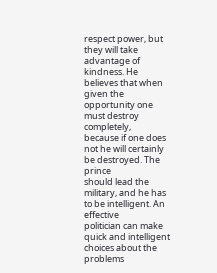respect power, but they will take advantage of kindness. He
believes that when given the opportunity one must destroy completely,
because if one does not he will certainly be destroyed. The prince
should lead the military, and he has to be intelligent. An effective
politician can make quick and intelligent choices about the problems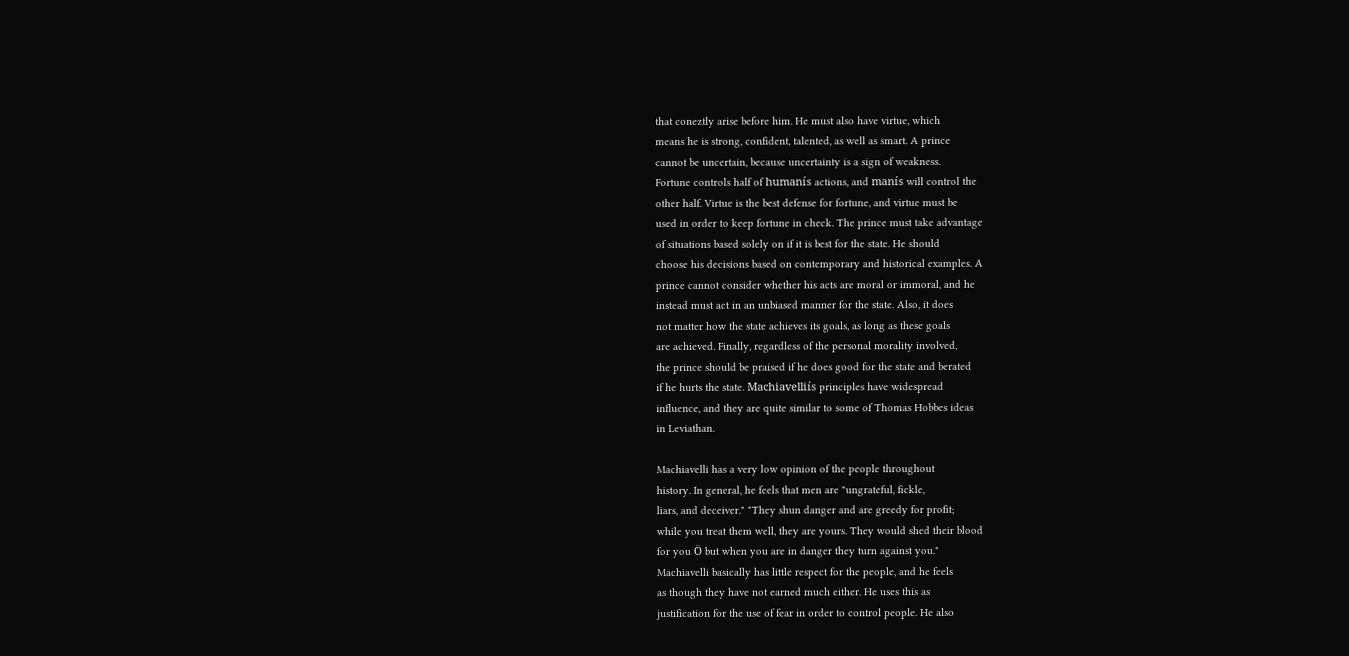that coneztly arise before him. He must also have virtue, which
means he is strong, confident, talented, as well as smart. A prince
cannot be uncertain, because uncertainty is a sign of weakness.
Fortune controls half of humanís actions, and manís will control the
other half. Virtue is the best defense for fortune, and virtue must be
used in order to keep fortune in check. The prince must take advantage
of situations based solely on if it is best for the state. He should
choose his decisions based on contemporary and historical examples. A
prince cannot consider whether his acts are moral or immoral, and he
instead must act in an unbiased manner for the state. Also, it does
not matter how the state achieves its goals, as long as these goals
are achieved. Finally, regardless of the personal morality involved,
the prince should be praised if he does good for the state and berated
if he hurts the state. Machiavelliís principles have widespread
influence, and they are quite similar to some of Thomas Hobbes ideas
in Leviathan.

Machiavelli has a very low opinion of the people throughout
history. In general, he feels that men are "ungrateful, fickle,
liars, and deceiver." "They shun danger and are greedy for profit;
while you treat them well, they are yours. They would shed their blood
for you Ö but when you are in danger they turn against you."
Machiavelli basically has little respect for the people, and he feels
as though they have not earned much either. He uses this as
justification for the use of fear in order to control people. He also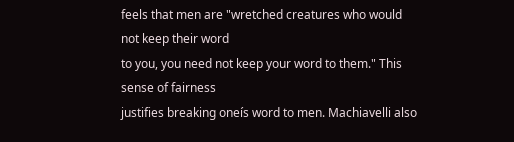feels that men are "wretched creatures who would not keep their word
to you, you need not keep your word to them." This sense of fairness
justifies breaking oneís word to men. Machiavelli also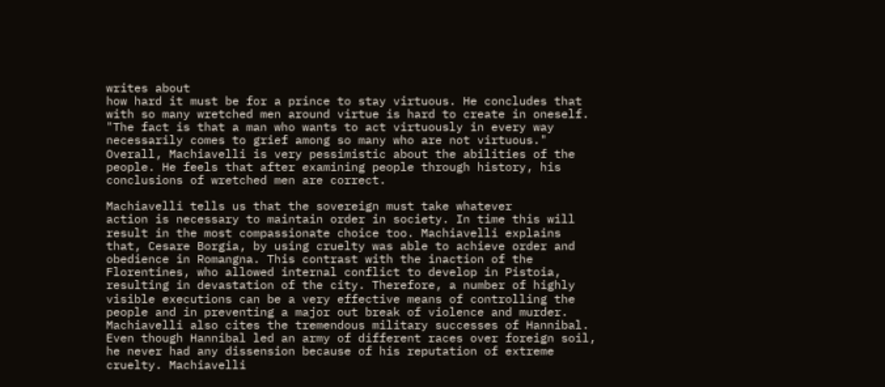writes about
how hard it must be for a prince to stay virtuous. He concludes that
with so many wretched men around virtue is hard to create in oneself.
"The fact is that a man who wants to act virtuously in every way
necessarily comes to grief among so many who are not virtuous."
Overall, Machiavelli is very pessimistic about the abilities of the
people. He feels that after examining people through history, his
conclusions of wretched men are correct.

Machiavelli tells us that the sovereign must take whatever
action is necessary to maintain order in society. In time this will
result in the most compassionate choice too. Machiavelli explains
that, Cesare Borgia, by using cruelty was able to achieve order and
obedience in Romangna. This contrast with the inaction of the
Florentines, who allowed internal conflict to develop in Pistoia,
resulting in devastation of the city. Therefore, a number of highly
visible executions can be a very effective means of controlling the
people and in preventing a major out break of violence and murder.
Machiavelli also cites the tremendous military successes of Hannibal.
Even though Hannibal led an army of different races over foreign soil,
he never had any dissension because of his reputation of extreme
cruelty. Machiavelli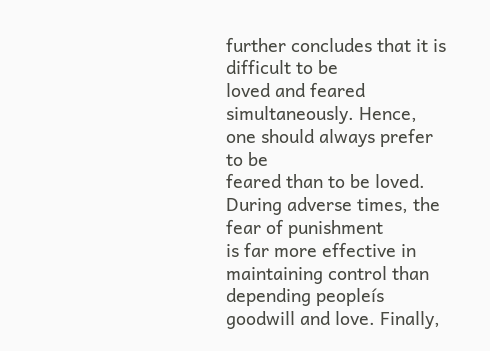further concludes that it is difficult to be
loved and feared simultaneously. Hence, one should always prefer to be
feared than to be loved. During adverse times, the fear of punishment
is far more effective in maintaining control than depending peopleís
goodwill and love. Finally,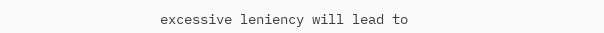excessive leniency will lead to